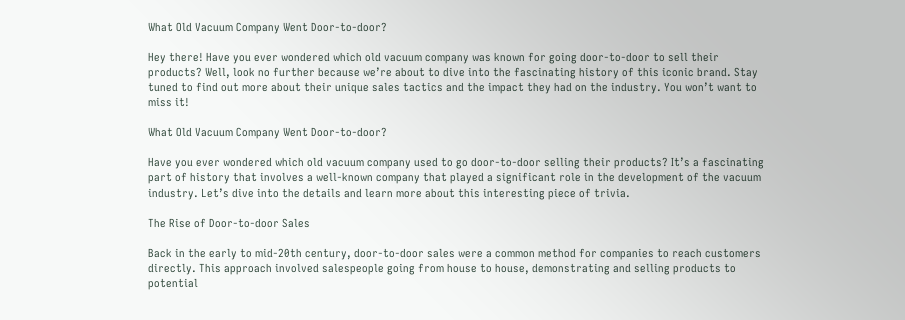What Old Vacuum Company Went Door-to-door?

Hey there! Have you ever wondered which old vacuum company was known for going door-to-door to sell their products? Well, look no further because we’re about to dive into the fascinating history of this iconic brand. Stay tuned to find out more about their unique sales tactics and the impact they had on the industry. You won’t want to miss it!

What Old Vacuum Company Went Door-to-door?

Have you ever wondered which old vacuum company used to go door-to-door selling their products? It’s a fascinating part of history that involves a well-known company that played a significant role in the development of the vacuum industry. Let’s dive into the details and learn more about this interesting piece of trivia.

The Rise of Door-to-door Sales

Back in the early to mid-20th century, door-to-door sales were a common method for companies to reach customers directly. This approach involved salespeople going from house to house, demonstrating and selling products to potential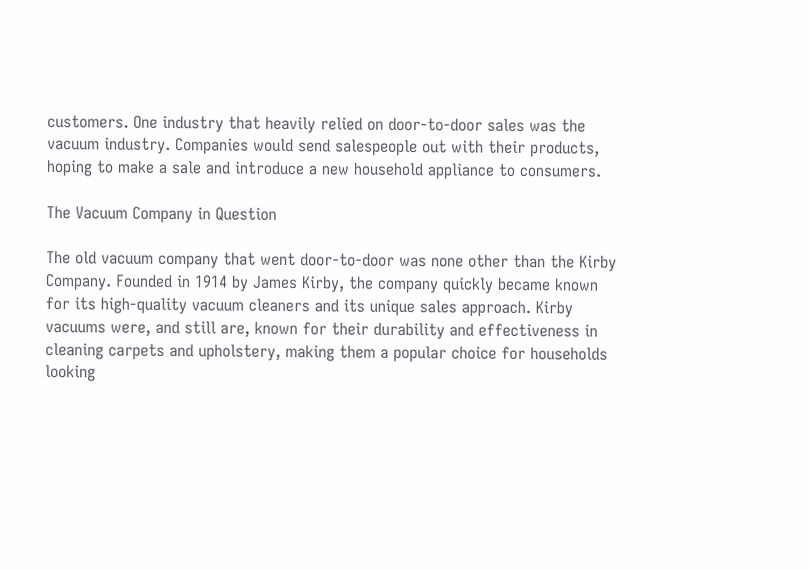customers. One industry that heavily relied on door-to-door sales was the vacuum industry. Companies would send salespeople out with their products, hoping to make a sale and introduce a new household appliance to consumers.

The Vacuum Company in Question

The old vacuum company that went door-to-door was none other than the Kirby Company. Founded in 1914 by James Kirby, the company quickly became known for its high-quality vacuum cleaners and its unique sales approach. Kirby vacuums were, and still are, known for their durability and effectiveness in cleaning carpets and upholstery, making them a popular choice for households looking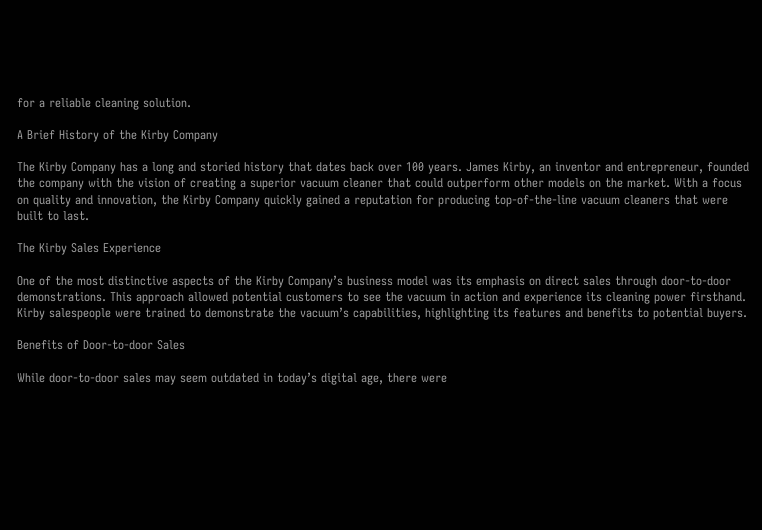for a reliable cleaning solution.

A Brief History of the Kirby Company

The Kirby Company has a long and storied history that dates back over 100 years. James Kirby, an inventor and entrepreneur, founded the company with the vision of creating a superior vacuum cleaner that could outperform other models on the market. With a focus on quality and innovation, the Kirby Company quickly gained a reputation for producing top-of-the-line vacuum cleaners that were built to last.

The Kirby Sales Experience

One of the most distinctive aspects of the Kirby Company’s business model was its emphasis on direct sales through door-to-door demonstrations. This approach allowed potential customers to see the vacuum in action and experience its cleaning power firsthand. Kirby salespeople were trained to demonstrate the vacuum’s capabilities, highlighting its features and benefits to potential buyers.

Benefits of Door-to-door Sales

While door-to-door sales may seem outdated in today’s digital age, there were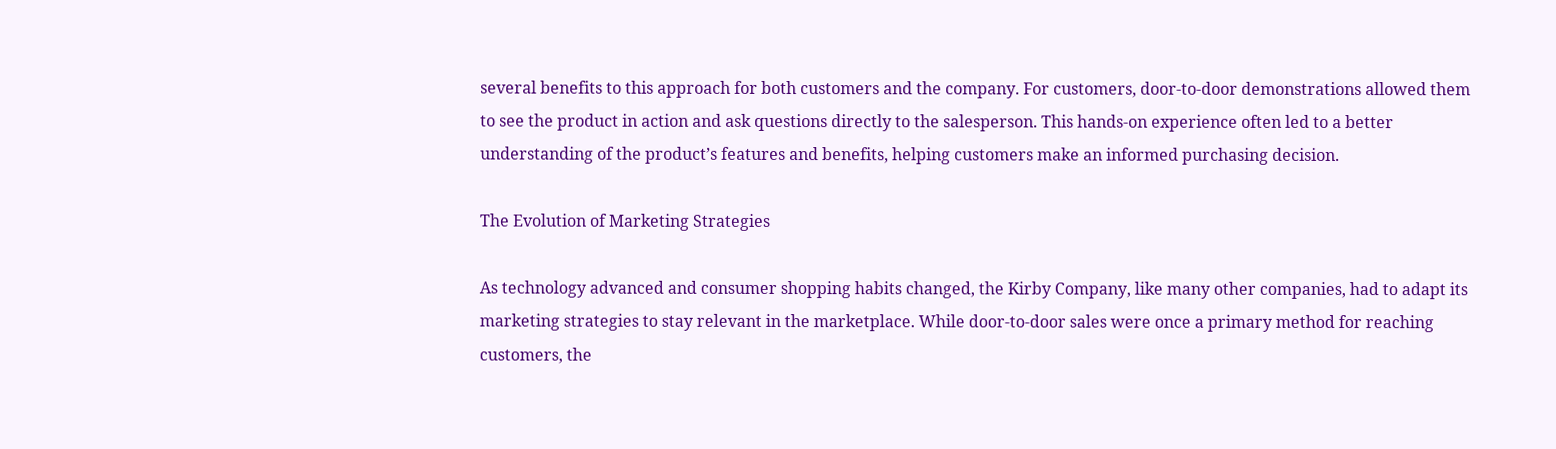several benefits to this approach for both customers and the company. For customers, door-to-door demonstrations allowed them to see the product in action and ask questions directly to the salesperson. This hands-on experience often led to a better understanding of the product’s features and benefits, helping customers make an informed purchasing decision.

The Evolution of Marketing Strategies

As technology advanced and consumer shopping habits changed, the Kirby Company, like many other companies, had to adapt its marketing strategies to stay relevant in the marketplace. While door-to-door sales were once a primary method for reaching customers, the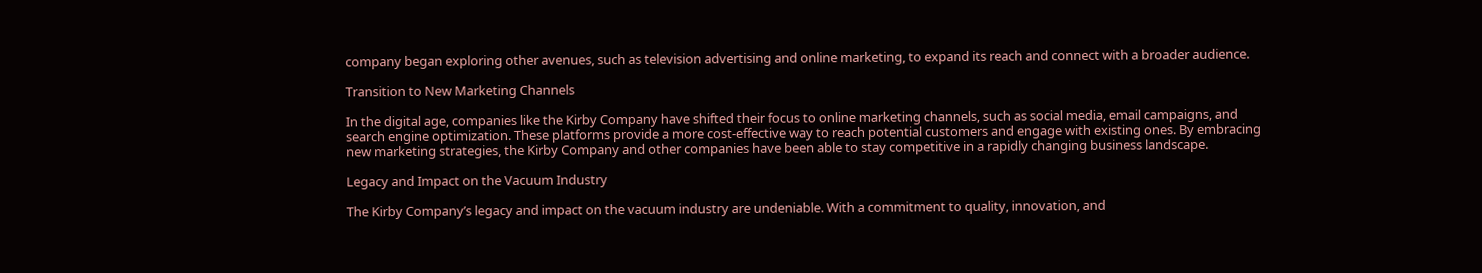company began exploring other avenues, such as television advertising and online marketing, to expand its reach and connect with a broader audience.

Transition to New Marketing Channels

In the digital age, companies like the Kirby Company have shifted their focus to online marketing channels, such as social media, email campaigns, and search engine optimization. These platforms provide a more cost-effective way to reach potential customers and engage with existing ones. By embracing new marketing strategies, the Kirby Company and other companies have been able to stay competitive in a rapidly changing business landscape.

Legacy and Impact on the Vacuum Industry

The Kirby Company’s legacy and impact on the vacuum industry are undeniable. With a commitment to quality, innovation, and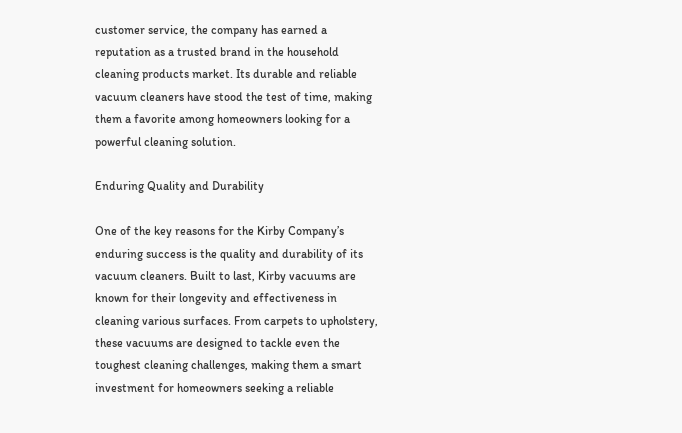customer service, the company has earned a reputation as a trusted brand in the household cleaning products market. Its durable and reliable vacuum cleaners have stood the test of time, making them a favorite among homeowners looking for a powerful cleaning solution.

Enduring Quality and Durability

One of the key reasons for the Kirby Company’s enduring success is the quality and durability of its vacuum cleaners. Built to last, Kirby vacuums are known for their longevity and effectiveness in cleaning various surfaces. From carpets to upholstery, these vacuums are designed to tackle even the toughest cleaning challenges, making them a smart investment for homeowners seeking a reliable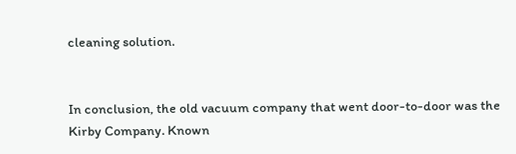cleaning solution.


In conclusion, the old vacuum company that went door-to-door was the Kirby Company. Known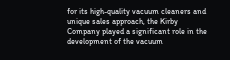for its high-quality vacuum cleaners and unique sales approach, the Kirby Company played a significant role in the development of the vacuum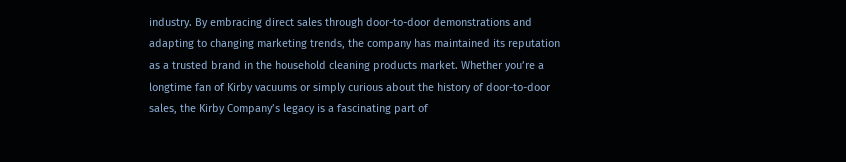industry. By embracing direct sales through door-to-door demonstrations and adapting to changing marketing trends, the company has maintained its reputation as a trusted brand in the household cleaning products market. Whether you’re a longtime fan of Kirby vacuums or simply curious about the history of door-to-door sales, the Kirby Company’s legacy is a fascinating part of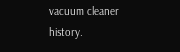vacuum cleaner history.